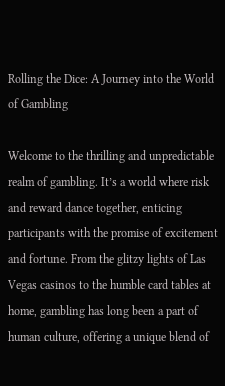Rolling the Dice: A Journey into the World of Gambling

Welcome to the thrilling and unpredictable realm of gambling. It’s a world where risk and reward dance together, enticing participants with the promise of excitement and fortune. From the glitzy lights of Las Vegas casinos to the humble card tables at home, gambling has long been a part of human culture, offering a unique blend of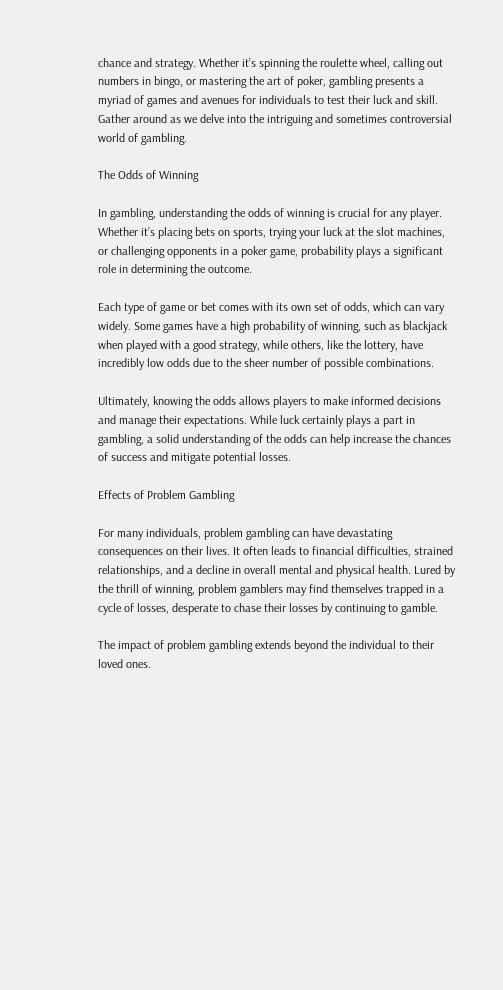chance and strategy. Whether it’s spinning the roulette wheel, calling out numbers in bingo, or mastering the art of poker, gambling presents a myriad of games and avenues for individuals to test their luck and skill. Gather around as we delve into the intriguing and sometimes controversial world of gambling.

The Odds of Winning

In gambling, understanding the odds of winning is crucial for any player. Whether it’s placing bets on sports, trying your luck at the slot machines, or challenging opponents in a poker game, probability plays a significant role in determining the outcome.

Each type of game or bet comes with its own set of odds, which can vary widely. Some games have a high probability of winning, such as blackjack when played with a good strategy, while others, like the lottery, have incredibly low odds due to the sheer number of possible combinations.

Ultimately, knowing the odds allows players to make informed decisions and manage their expectations. While luck certainly plays a part in gambling, a solid understanding of the odds can help increase the chances of success and mitigate potential losses.

Effects of Problem Gambling

For many individuals, problem gambling can have devastating consequences on their lives. It often leads to financial difficulties, strained relationships, and a decline in overall mental and physical health. Lured by the thrill of winning, problem gamblers may find themselves trapped in a cycle of losses, desperate to chase their losses by continuing to gamble.

The impact of problem gambling extends beyond the individual to their loved ones.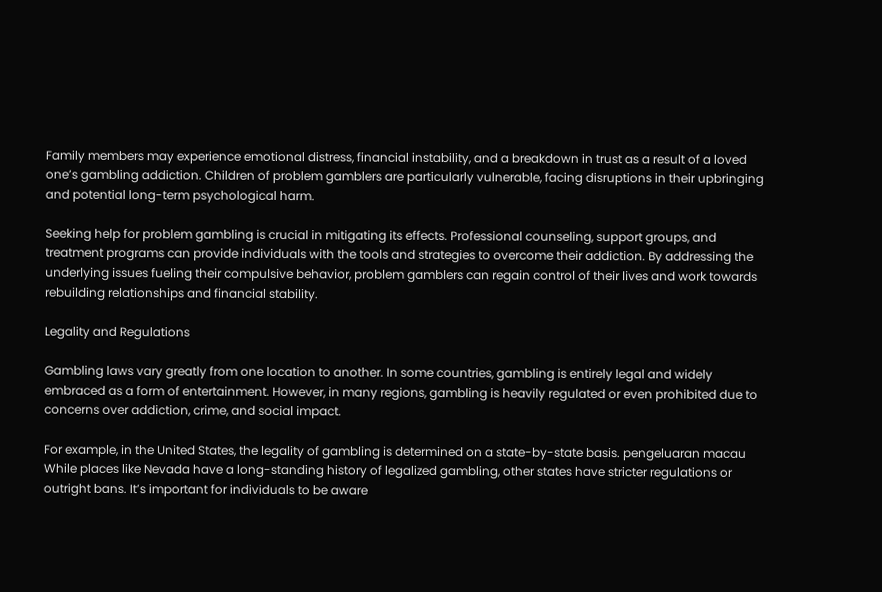Family members may experience emotional distress, financial instability, and a breakdown in trust as a result of a loved one’s gambling addiction. Children of problem gamblers are particularly vulnerable, facing disruptions in their upbringing and potential long-term psychological harm.

Seeking help for problem gambling is crucial in mitigating its effects. Professional counseling, support groups, and treatment programs can provide individuals with the tools and strategies to overcome their addiction. By addressing the underlying issues fueling their compulsive behavior, problem gamblers can regain control of their lives and work towards rebuilding relationships and financial stability.

Legality and Regulations

Gambling laws vary greatly from one location to another. In some countries, gambling is entirely legal and widely embraced as a form of entertainment. However, in many regions, gambling is heavily regulated or even prohibited due to concerns over addiction, crime, and social impact.

For example, in the United States, the legality of gambling is determined on a state-by-state basis. pengeluaran macau While places like Nevada have a long-standing history of legalized gambling, other states have stricter regulations or outright bans. It’s important for individuals to be aware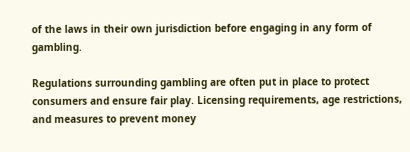of the laws in their own jurisdiction before engaging in any form of gambling.

Regulations surrounding gambling are often put in place to protect consumers and ensure fair play. Licensing requirements, age restrictions, and measures to prevent money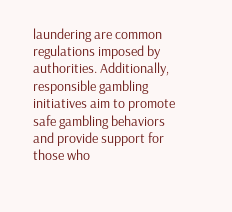laundering are common regulations imposed by authorities. Additionally, responsible gambling initiatives aim to promote safe gambling behaviors and provide support for those who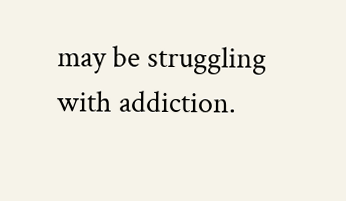may be struggling with addiction.